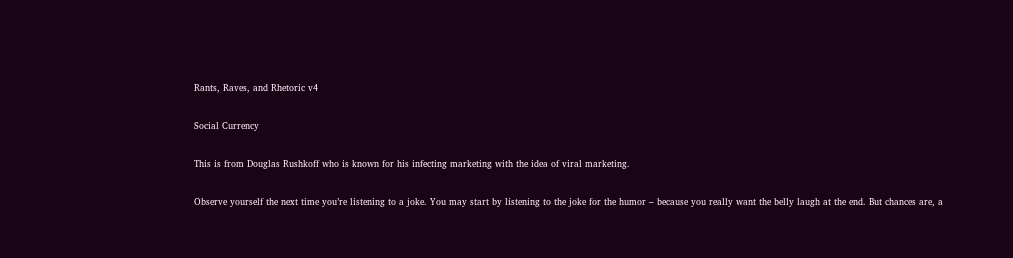Rants, Raves, and Rhetoric v4

Social Currency

This is from Douglas Rushkoff who is known for his infecting marketing with the idea of viral marketing.

Observe yourself the next time you’re listening to a joke. You may start by listening to the joke for the humor – because you really want the belly laugh at the end. But chances are, a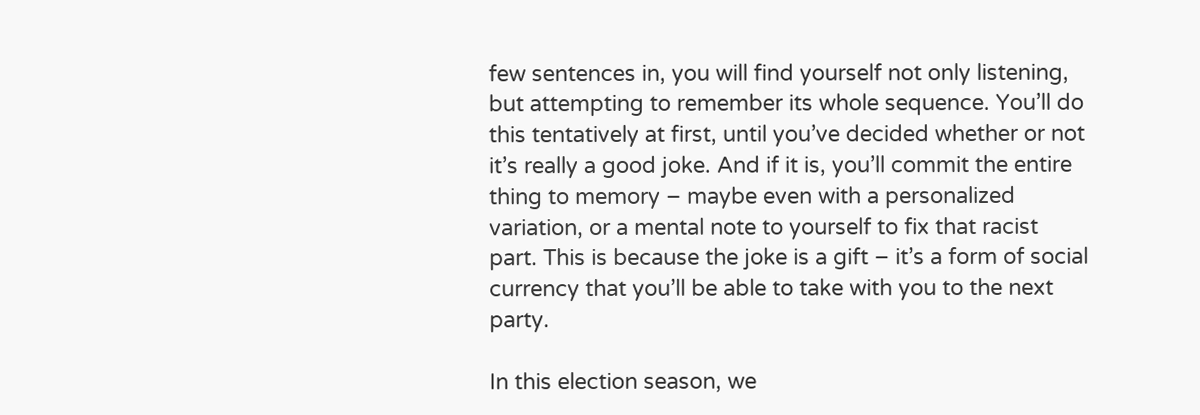few sentences in, you will find yourself not only listening, but attempting to remember its whole sequence. You’ll do this tentatively at first, until you’ve decided whether or not it’s really a good joke. And if it is, you’ll commit the entire thing to memory – maybe even with a personalized variation, or a mental note to yourself to fix that racist part. This is because the joke is a gift – it’s a form of social currency that you’ll be able to take with you to the next party.

In this election season, we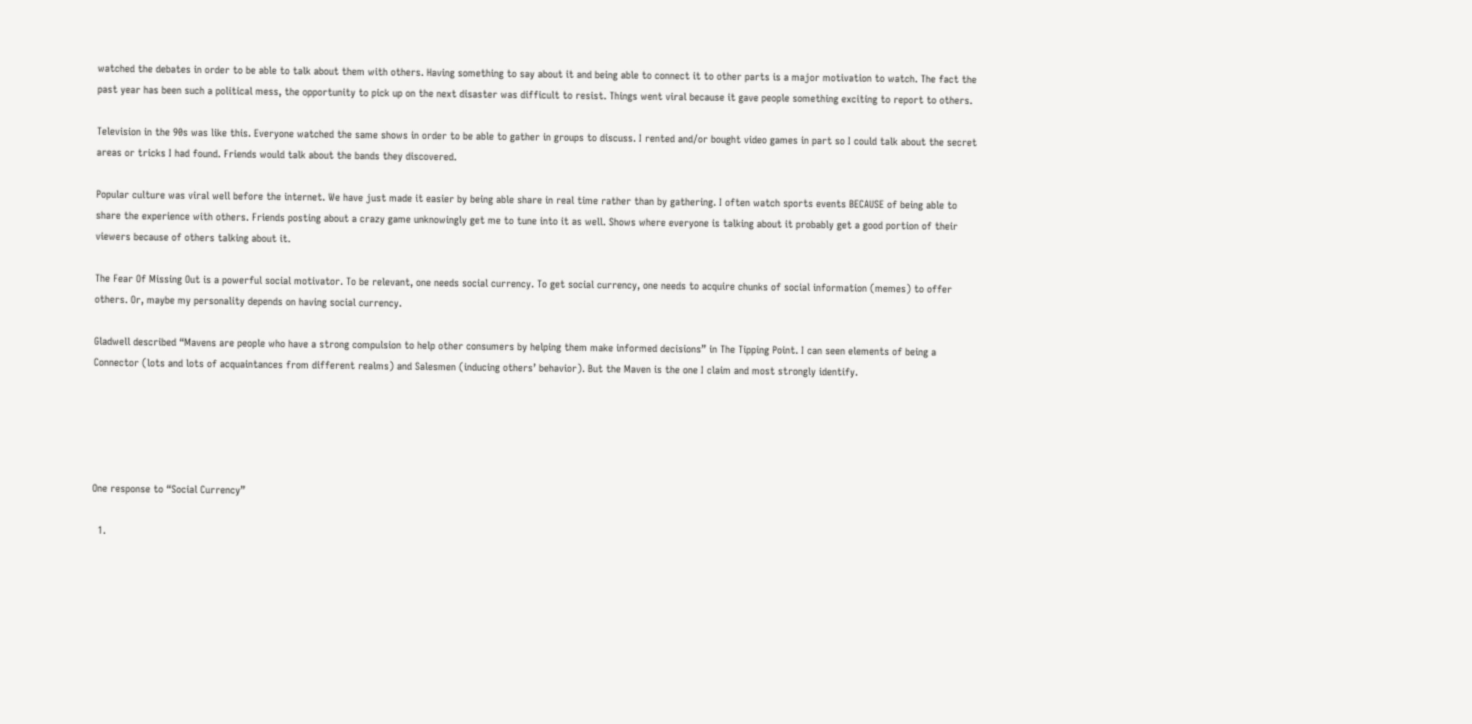watched the debates in order to be able to talk about them with others. Having something to say about it and being able to connect it to other parts is a major motivation to watch. The fact the past year has been such a political mess, the opportunity to pick up on the next disaster was difficult to resist. Things went viral because it gave people something exciting to report to others.

Television in the 90s was like this. Everyone watched the same shows in order to be able to gather in groups to discuss. I rented and/or bought video games in part so I could talk about the secret areas or tricks I had found. Friends would talk about the bands they discovered.

Popular culture was viral well before the internet. We have just made it easier by being able share in real time rather than by gathering. I often watch sports events BECAUSE of being able to share the experience with others. Friends posting about a crazy game unknowingly get me to tune into it as well. Shows where everyone is talking about it probably get a good portion of their viewers because of others talking about it.

The Fear Of Missing Out is a powerful social motivator. To be relevant, one needs social currency. To get social currency, one needs to acquire chunks of social information (memes) to offer others. Or, maybe my personality depends on having social currency.

Gladwell described “Mavens are people who have a strong compulsion to help other consumers by helping them make informed decisions” in The Tipping Point. I can seen elements of being a Connector (lots and lots of acquaintances from different realms) and Salesmen (inducing others’ behavior). But the Maven is the one I claim and most strongly identify.





One response to “Social Currency”

  1.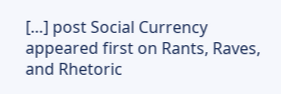[…] post Social Currency appeared first on Rants, Raves, and Rhetoric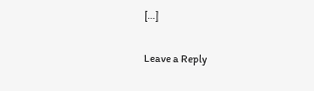[…]

Leave a Reply